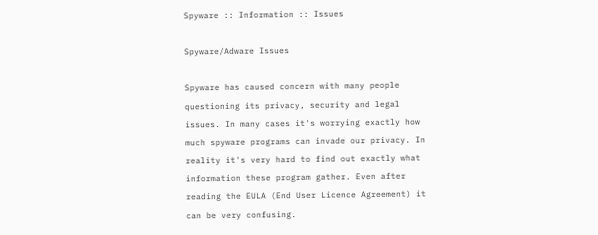Spyware :: Information :: Issues

Spyware/Adware Issues

Spyware has caused concern with many people questioning its privacy, security and legal issues. In many cases it's worrying exactly how much spyware programs can invade our privacy. In reality it's very hard to find out exactly what information these program gather. Even after reading the EULA (End User Licence Agreement) it can be very confusing.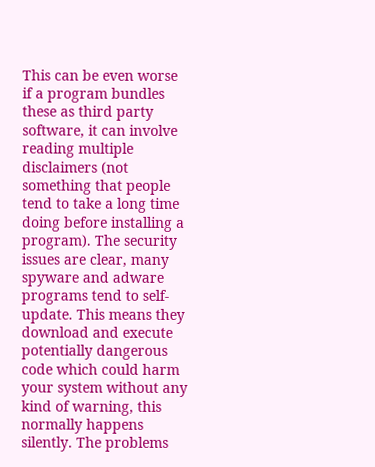This can be even worse if a program bundles these as third party software, it can involve reading multiple disclaimers (not something that people tend to take a long time doing before installing a program). The security issues are clear, many spyware and adware programs tend to self-update. This means they download and execute potentially dangerous code which could harm your system without any kind of warning, this normally happens silently. The problems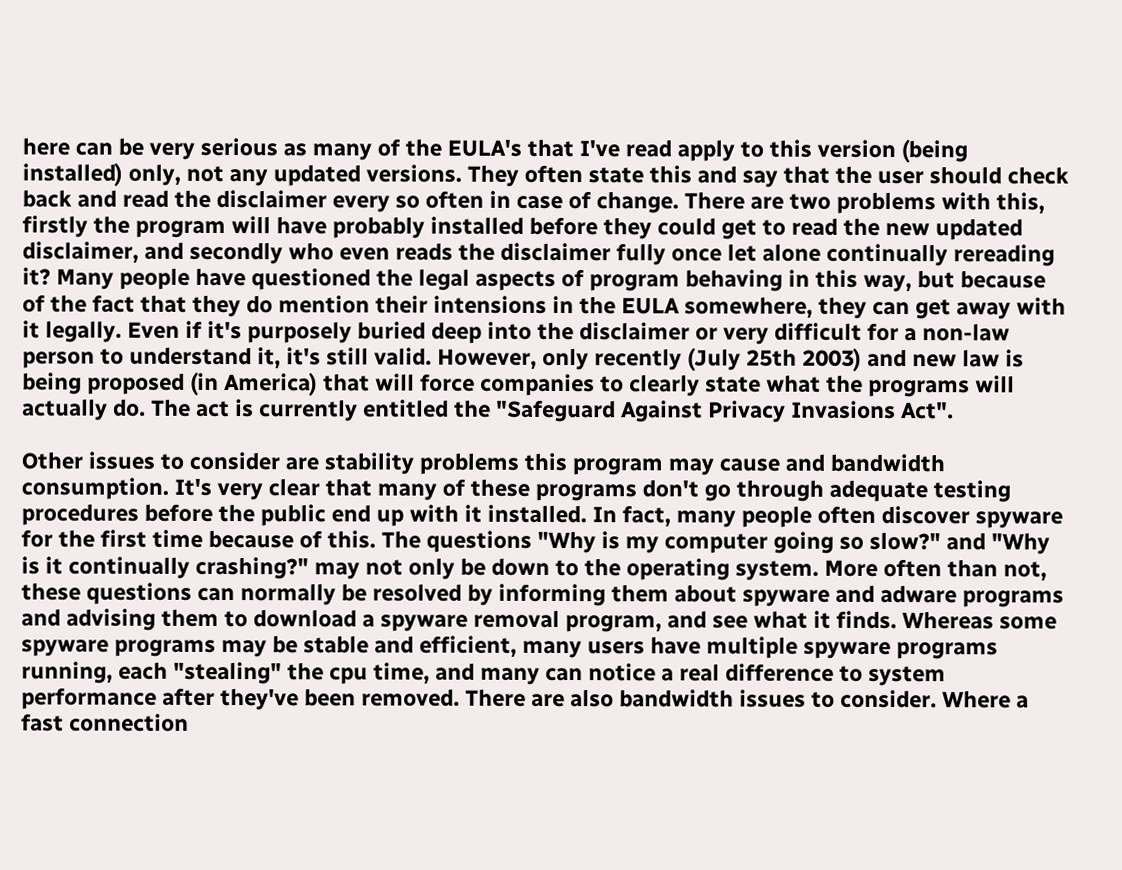here can be very serious as many of the EULA's that I've read apply to this version (being installed) only, not any updated versions. They often state this and say that the user should check back and read the disclaimer every so often in case of change. There are two problems with this, firstly the program will have probably installed before they could get to read the new updated disclaimer, and secondly who even reads the disclaimer fully once let alone continually rereading it? Many people have questioned the legal aspects of program behaving in this way, but because of the fact that they do mention their intensions in the EULA somewhere, they can get away with it legally. Even if it's purposely buried deep into the disclaimer or very difficult for a non-law person to understand it, it's still valid. However, only recently (July 25th 2003) and new law is being proposed (in America) that will force companies to clearly state what the programs will actually do. The act is currently entitled the "Safeguard Against Privacy Invasions Act".

Other issues to consider are stability problems this program may cause and bandwidth consumption. It's very clear that many of these programs don't go through adequate testing procedures before the public end up with it installed. In fact, many people often discover spyware for the first time because of this. The questions "Why is my computer going so slow?" and "Why is it continually crashing?" may not only be down to the operating system. More often than not, these questions can normally be resolved by informing them about spyware and adware programs and advising them to download a spyware removal program, and see what it finds. Whereas some spyware programs may be stable and efficient, many users have multiple spyware programs running, each "stealing" the cpu time, and many can notice a real difference to system performance after they've been removed. There are also bandwidth issues to consider. Where a fast connection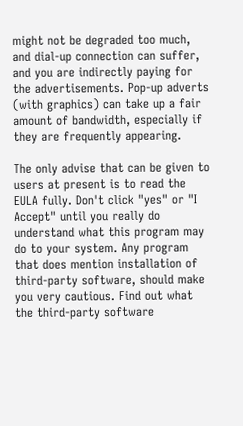might not be degraded too much, and dial-up connection can suffer, and you are indirectly paying for the advertisements. Pop-up adverts (with graphics) can take up a fair amount of bandwidth, especially if they are frequently appearing.

The only advise that can be given to users at present is to read the EULA fully. Don't click "yes" or "I Accept" until you really do understand what this program may do to your system. Any program that does mention installation of third-party software, should make you very cautious. Find out what the third-party software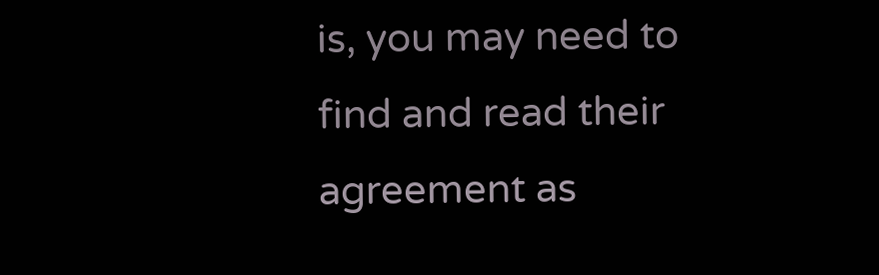is, you may need to find and read their agreement as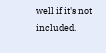well if it's not included.